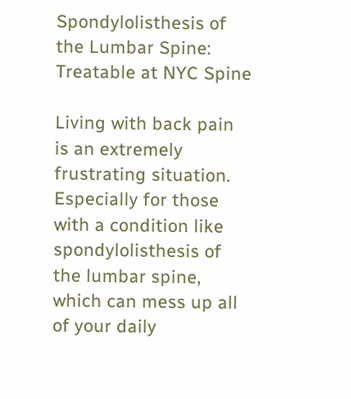Spondylolisthesis of the Lumbar Spine: Treatable at NYC Spine

Living with back pain is an extremely frustrating situation. Especially for those with a condition like spondylolisthesis of the lumbar spine, which can mess up all of your daily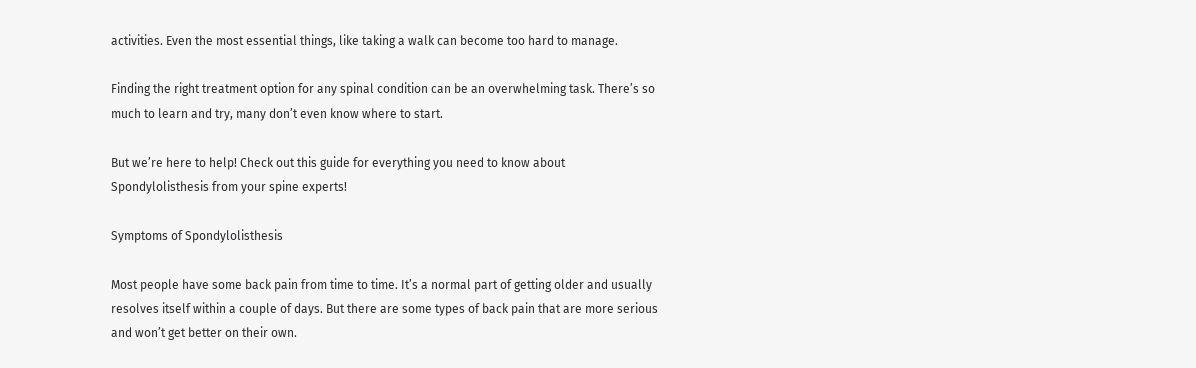activities. Even the most essential things, like taking a walk can become too hard to manage.

Finding the right treatment option for any spinal condition can be an overwhelming task. There’s so much to learn and try, many don’t even know where to start.

But we’re here to help! Check out this guide for everything you need to know about Spondylolisthesis from your spine experts!

Symptoms of Spondylolisthesis

Most people have some back pain from time to time. It’s a normal part of getting older and usually resolves itself within a couple of days. But there are some types of back pain that are more serious and won’t get better on their own.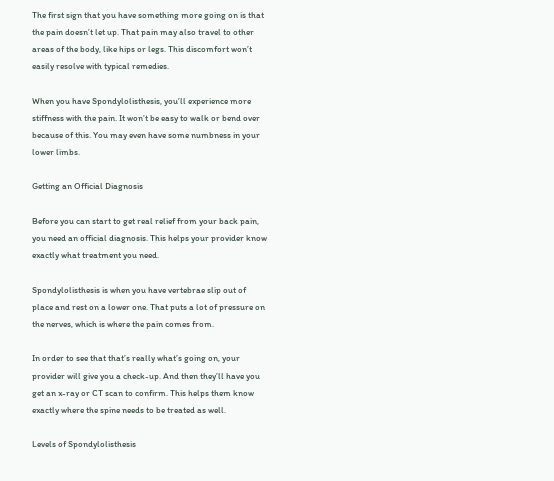The first sign that you have something more going on is that the pain doesn’t let up. That pain may also travel to other areas of the body, like hips or legs. This discomfort won’t easily resolve with typical remedies.

When you have Spondylolisthesis, you’ll experience more stiffness with the pain. It won’t be easy to walk or bend over because of this. You may even have some numbness in your lower limbs.

Getting an Official Diagnosis

Before you can start to get real relief from your back pain, you need an official diagnosis. This helps your provider know exactly what treatment you need.

Spondylolisthesis is when you have vertebrae slip out of place and rest on a lower one. That puts a lot of pressure on the nerves, which is where the pain comes from.

In order to see that that’s really what’s going on, your provider will give you a check-up. And then they’ll have you get an x-ray or CT scan to confirm. This helps them know exactly where the spine needs to be treated as well.

Levels of Spondylolisthesis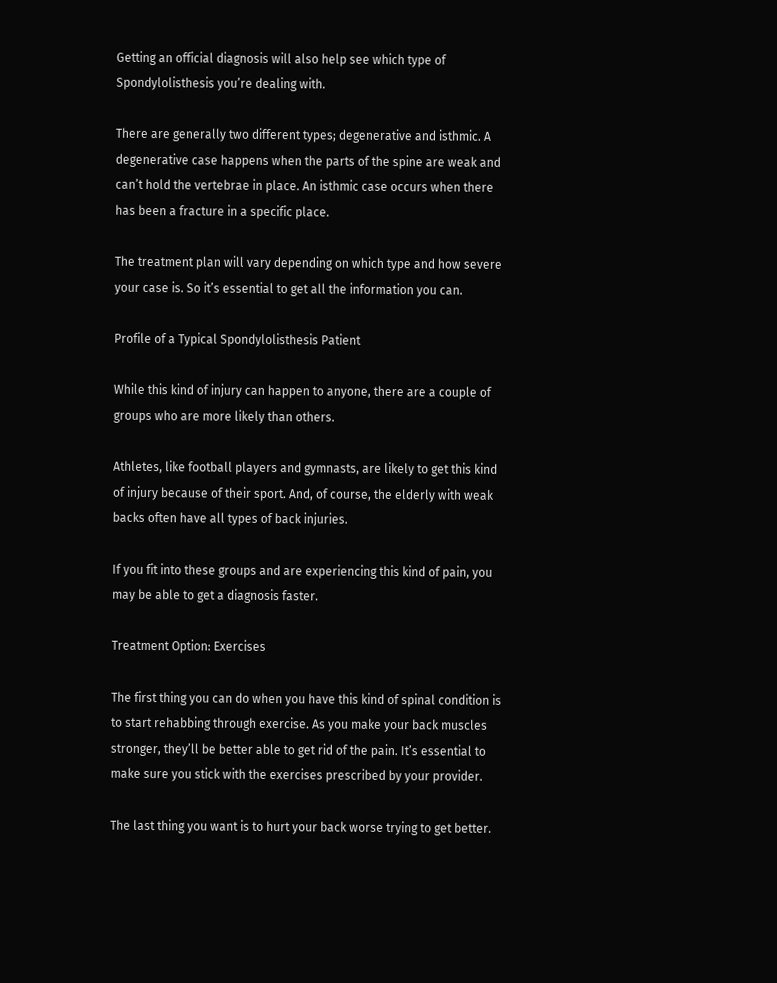Getting an official diagnosis will also help see which type of Spondylolisthesis you’re dealing with.

There are generally two different types; degenerative and isthmic. A degenerative case happens when the parts of the spine are weak and can’t hold the vertebrae in place. An isthmic case occurs when there has been a fracture in a specific place.

The treatment plan will vary depending on which type and how severe your case is. So it’s essential to get all the information you can.

Profile of a Typical Spondylolisthesis Patient

While this kind of injury can happen to anyone, there are a couple of groups who are more likely than others.

Athletes, like football players and gymnasts, are likely to get this kind of injury because of their sport. And, of course, the elderly with weak backs often have all types of back injuries.

If you fit into these groups and are experiencing this kind of pain, you may be able to get a diagnosis faster.

Treatment Option: Exercises

The first thing you can do when you have this kind of spinal condition is to start rehabbing through exercise. As you make your back muscles stronger, they’ll be better able to get rid of the pain. It’s essential to make sure you stick with the exercises prescribed by your provider.

The last thing you want is to hurt your back worse trying to get better.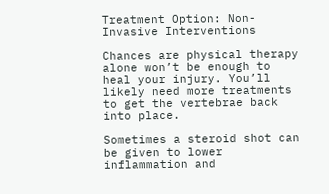Treatment Option: Non-Invasive Interventions

Chances are physical therapy alone won’t be enough to heal your injury. You’ll likely need more treatments to get the vertebrae back into place.

Sometimes a steroid shot can be given to lower inflammation and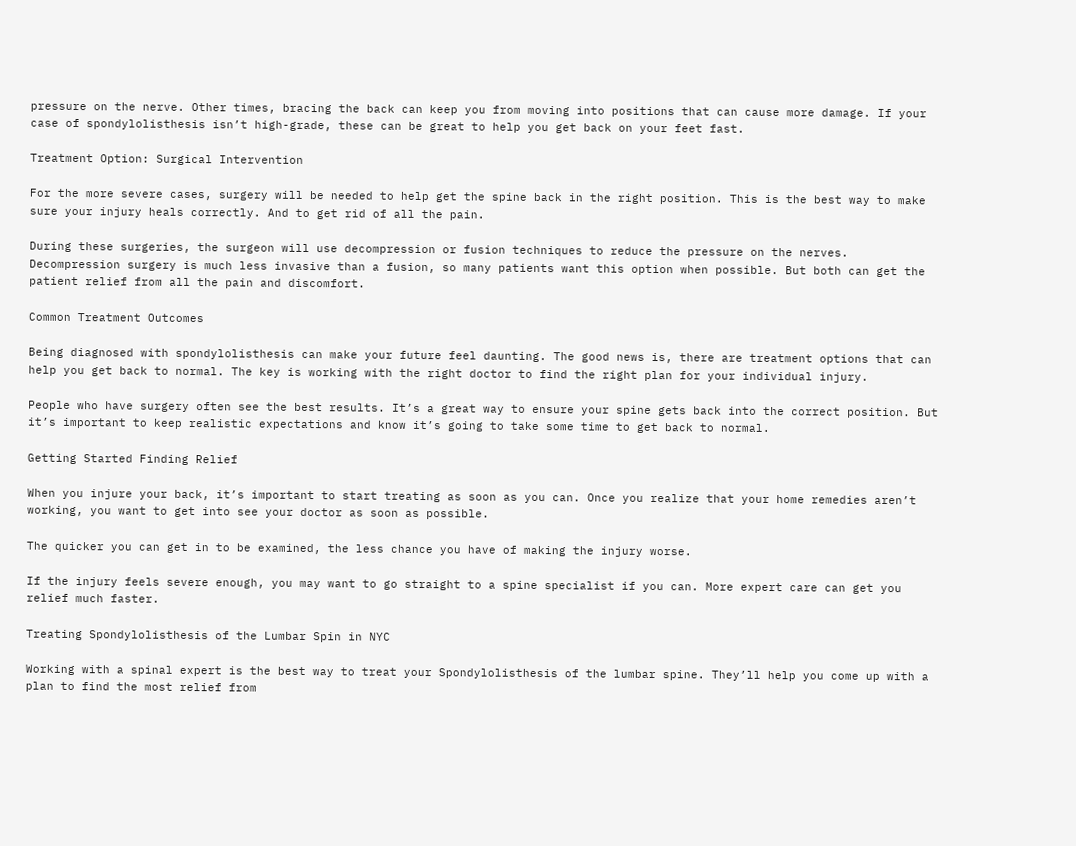pressure on the nerve. Other times, bracing the back can keep you from moving into positions that can cause more damage. If your case of spondylolisthesis isn’t high-grade, these can be great to help you get back on your feet fast.

Treatment Option: Surgical Intervention

For the more severe cases, surgery will be needed to help get the spine back in the right position. This is the best way to make sure your injury heals correctly. And to get rid of all the pain.

During these surgeries, the surgeon will use decompression or fusion techniques to reduce the pressure on the nerves. Decompression surgery is much less invasive than a fusion, so many patients want this option when possible. But both can get the patient relief from all the pain and discomfort.

Common Treatment Outcomes

Being diagnosed with spondylolisthesis can make your future feel daunting. The good news is, there are treatment options that can help you get back to normal. The key is working with the right doctor to find the right plan for your individual injury.

People who have surgery often see the best results. It’s a great way to ensure your spine gets back into the correct position. But it’s important to keep realistic expectations and know it’s going to take some time to get back to normal.

Getting Started Finding Relief

When you injure your back, it’s important to start treating as soon as you can. Once you realize that your home remedies aren’t working, you want to get into see your doctor as soon as possible.

The quicker you can get in to be examined, the less chance you have of making the injury worse.

If the injury feels severe enough, you may want to go straight to a spine specialist if you can. More expert care can get you relief much faster.

Treating Spondylolisthesis of the Lumbar Spin in NYC

Working with a spinal expert is the best way to treat your Spondylolisthesis of the lumbar spine. They’ll help you come up with a plan to find the most relief from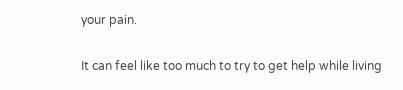your pain.

It can feel like too much to try to get help while living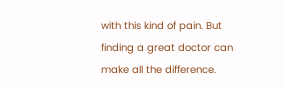with this kind of pain. But finding a great doctor can make all the difference.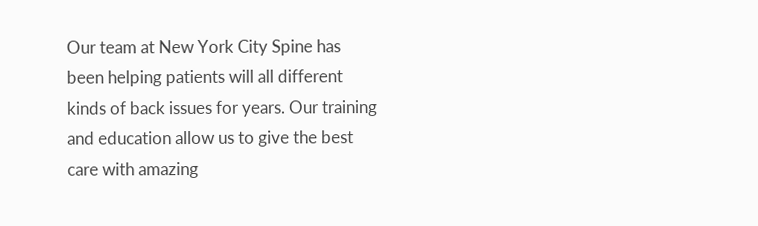Our team at New York City Spine has been helping patients will all different kinds of back issues for years. Our training and education allow us to give the best care with amazing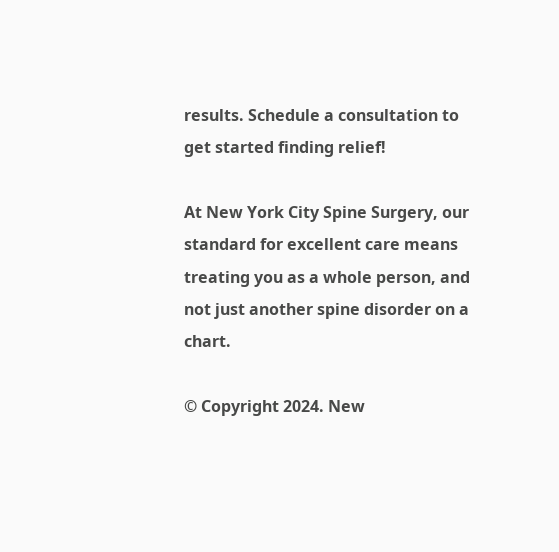results. Schedule a consultation to get started finding relief!

At New York City Spine Surgery, our standard for excellent care means treating you as a whole person, and not just another spine disorder on a chart.

© Copyright 2024. New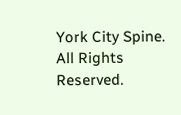York City Spine.  All Rights Reserved.